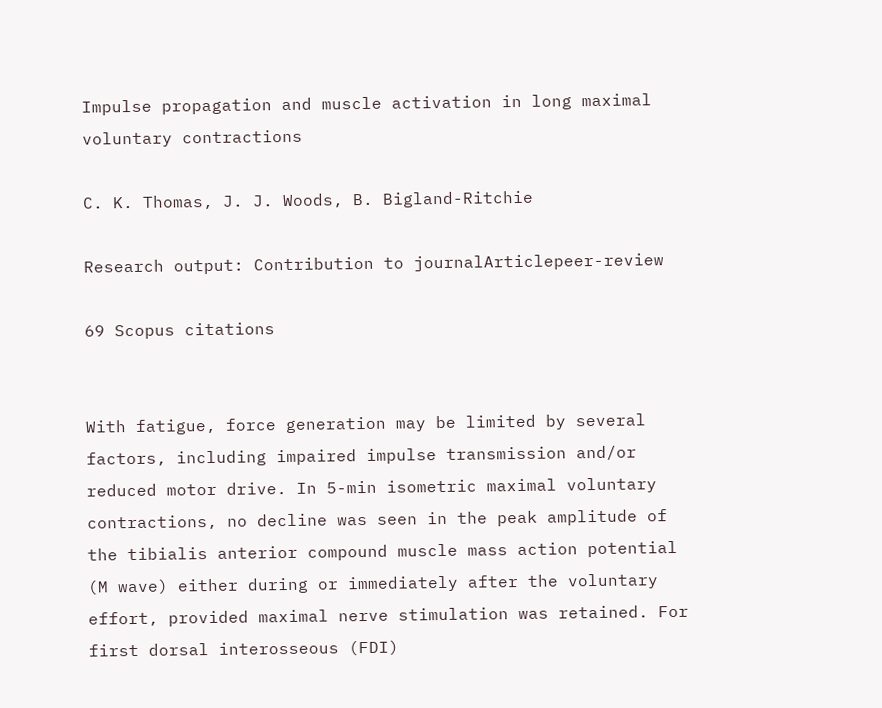Impulse propagation and muscle activation in long maximal voluntary contractions

C. K. Thomas, J. J. Woods, B. Bigland-Ritchie

Research output: Contribution to journalArticlepeer-review

69 Scopus citations


With fatigue, force generation may be limited by several factors, including impaired impulse transmission and/or reduced motor drive. In 5-min isometric maximal voluntary contractions, no decline was seen in the peak amplitude of the tibialis anterior compound muscle mass action potential (M wave) either during or immediately after the voluntary effort, provided maximal nerve stimulation was retained. For first dorsal interosseous (FDI)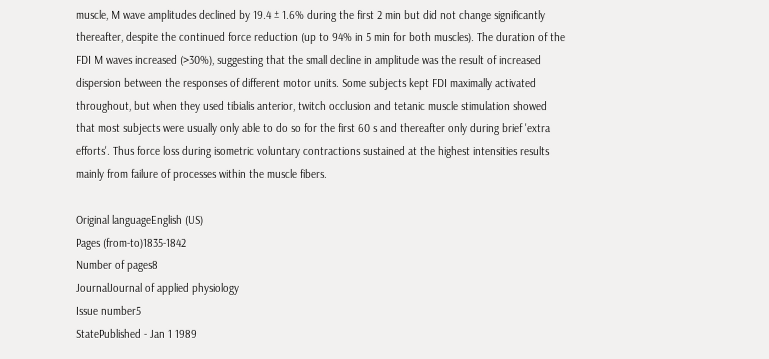muscle, M wave amplitudes declined by 19.4 ± 1.6% during the first 2 min but did not change significantly thereafter, despite the continued force reduction (up to 94% in 5 min for both muscles). The duration of the FDI M waves increased (>30%), suggesting that the small decline in amplitude was the result of increased dispersion between the responses of different motor units. Some subjects kept FDI maximally activated throughout, but when they used tibialis anterior, twitch occlusion and tetanic muscle stimulation showed that most subjects were usually only able to do so for the first 60 s and thereafter only during brief 'extra efforts'. Thus force loss during isometric voluntary contractions sustained at the highest intensities results mainly from failure of processes within the muscle fibers.

Original languageEnglish (US)
Pages (from-to)1835-1842
Number of pages8
JournalJournal of applied physiology
Issue number5
StatePublished - Jan 1 1989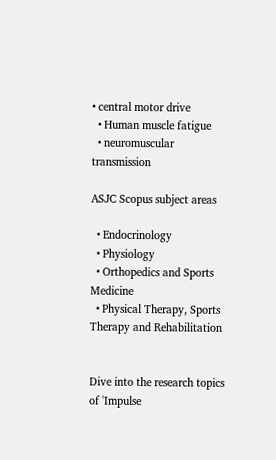• central motor drive
  • Human muscle fatigue
  • neuromuscular transmission

ASJC Scopus subject areas

  • Endocrinology
  • Physiology
  • Orthopedics and Sports Medicine
  • Physical Therapy, Sports Therapy and Rehabilitation


Dive into the research topics of 'Impulse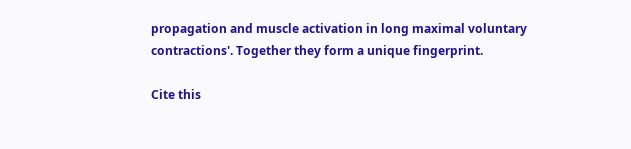propagation and muscle activation in long maximal voluntary contractions'. Together they form a unique fingerprint.

Cite this